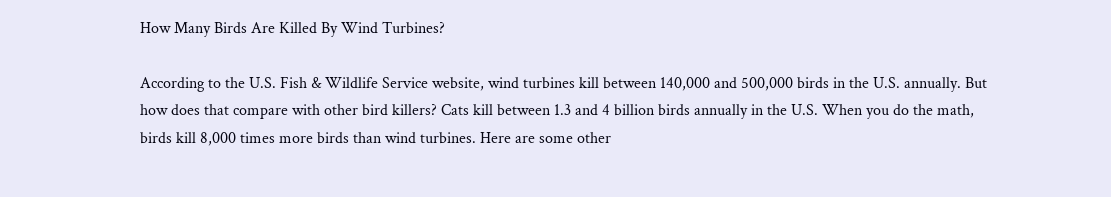How Many Birds Are Killed By Wind Turbines?

According to the U.S. Fish & Wildlife Service website, wind turbines kill between 140,000 and 500,000 birds in the U.S. annually. But how does that compare with other bird killers? Cats kill between 1.3 and 4 billion birds annually in the U.S. When you do the math, birds kill 8,000 times more birds than wind turbines. Here are some other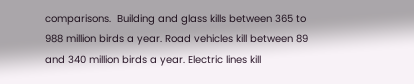comparisons.  Building and glass kills between 365 to 988 million birds a year. Road vehicles kill between 89 and 340 million birds a year. Electric lines kill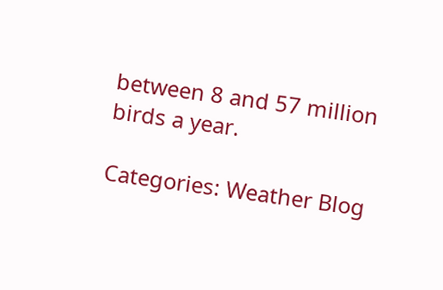between 8 and 57 million birds a year.

Categories: Weather Blog